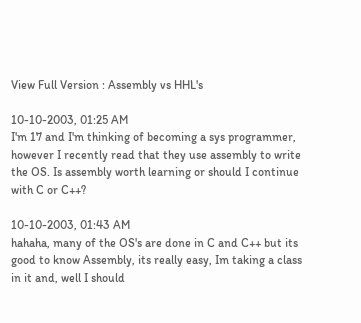View Full Version : Assembly vs HHL's

10-10-2003, 01:25 AM
I'm 17 and I'm thinking of becoming a sys programmer, however I recently read that they use assembly to write the OS. Is assembly worth learning or should I continue with C or C++?

10-10-2003, 01:43 AM
hahaha, many of the OS's are done in C and C++ but its good to know Assembly, its really easy, Im taking a class in it and, well I should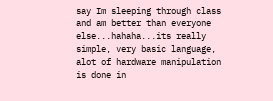say Im sleeping through class and am better than everyone else...hahaha...its really simple, very basic language, alot of hardware manipulation is done in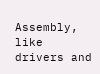Assembly, like drivers and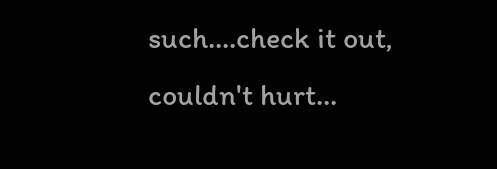such....check it out, couldn't hurt...